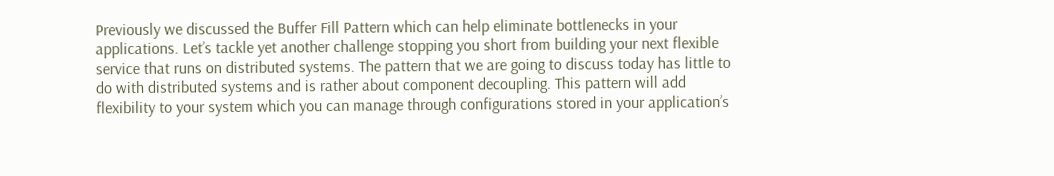Previously we discussed the Buffer Fill Pattern which can help eliminate bottlenecks in your applications. Let’s tackle yet another challenge stopping you short from building your next flexible service that runs on distributed systems. The pattern that we are going to discuss today has little to do with distributed systems and is rather about component decoupling. This pattern will add flexibility to your system which you can manage through configurations stored in your application’s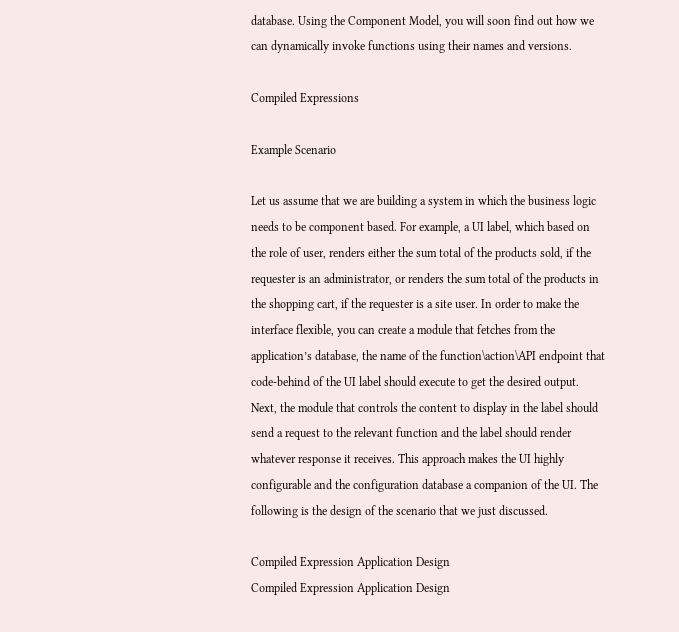database. Using the Component Model, you will soon find out how we can dynamically invoke functions using their names and versions.

Compiled Expressions

Example Scenario

Let us assume that we are building a system in which the business logic needs to be component based. For example, a UI label, which based on the role of user, renders either the sum total of the products sold, if the requester is an administrator, or renders the sum total of the products in the shopping cart, if the requester is a site user. In order to make the interface flexible, you can create a module that fetches from the application’s database, the name of the function\action\API endpoint that code-behind of the UI label should execute to get the desired output. Next, the module that controls the content to display in the label should send a request to the relevant function and the label should render whatever response it receives. This approach makes the UI highly configurable and the configuration database a companion of the UI. The following is the design of the scenario that we just discussed.

Compiled Expression Application Design
Compiled Expression Application Design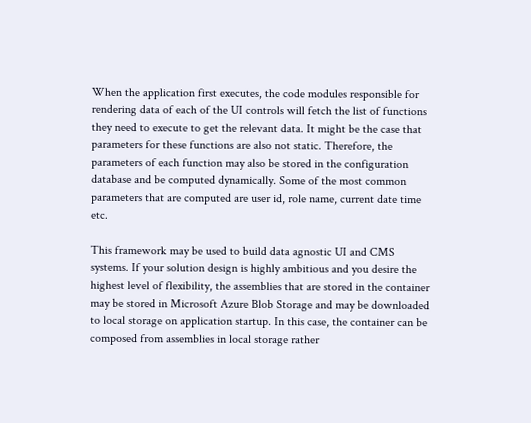When the application first executes, the code modules responsible for rendering data of each of the UI controls will fetch the list of functions they need to execute to get the relevant data. It might be the case that parameters for these functions are also not static. Therefore, the parameters of each function may also be stored in the configuration database and be computed dynamically. Some of the most common parameters that are computed are user id, role name, current date time etc.

This framework may be used to build data agnostic UI and CMS systems. If your solution design is highly ambitious and you desire the highest level of flexibility, the assemblies that are stored in the container may be stored in Microsoft Azure Blob Storage and may be downloaded to local storage on application startup. In this case, the container can be composed from assemblies in local storage rather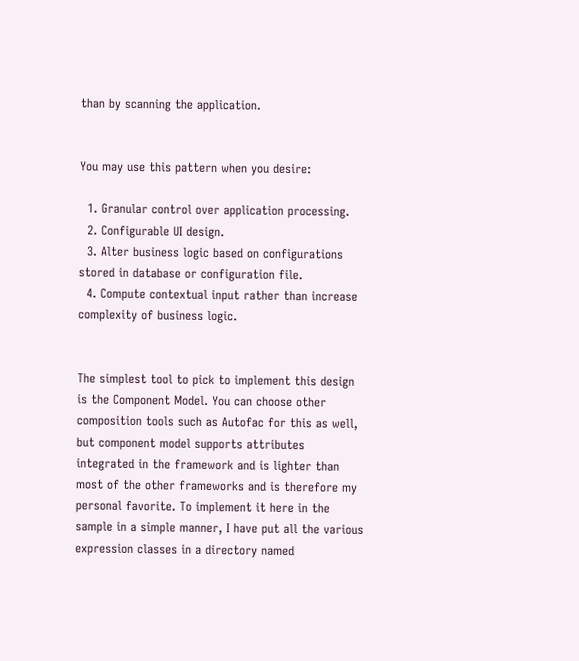than by scanning the application.


You may use this pattern when you desire:

  1. Granular control over application processing.
  2. Configurable UI design.
  3. Alter business logic based on configurations stored in database or configuration file.
  4. Compute contextual input rather than increase complexity of business logic.


The simplest tool to pick to implement this design is the Component Model. You can choose other composition tools such as Autofac for this as well, but component model supports attributes integrated in the framework and is lighter than most of the other frameworks and is therefore my personal favorite. To implement it here in the sample in a simple manner, I have put all the various expression classes in a directory named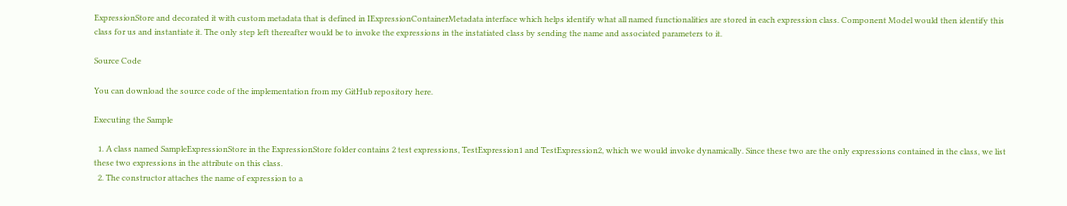ExpressionStore and decorated it with custom metadata that is defined in IExpressionContainerMetadata interface which helps identify what all named functionalities are stored in each expression class. Component Model would then identify this class for us and instantiate it. The only step left thereafter would be to invoke the expressions in the instatiated class by sending the name and associated parameters to it.

Source Code

You can download the source code of the implementation from my GitHub repository here.

Executing the Sample

  1. A class named SampleExpressionStore in the ExpressionStore folder contains 2 test expressions, TestExpression1 and TestExpression2, which we would invoke dynamically. Since these two are the only expressions contained in the class, we list these two expressions in the attribute on this class.
  2. The constructor attaches the name of expression to a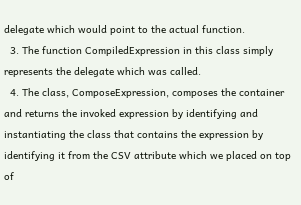delegate which would point to the actual function.
  3. The function CompiledExpression in this class simply represents the delegate which was called.
  4. The class, ComposeExpression, composes the container and returns the invoked expression by identifying and instantiating the class that contains the expression by identifying it from the CSV attribute which we placed on top of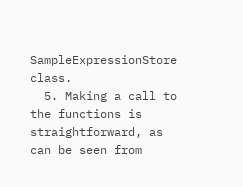SampleExpressionStore class.
  5. Making a call to the functions is straightforward, as can be seen from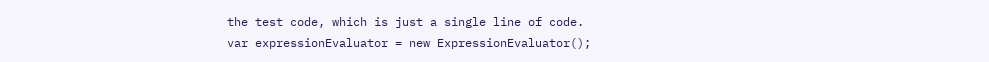the test code, which is just a single line of code.
var expressionEvaluator = new ExpressionEvaluator();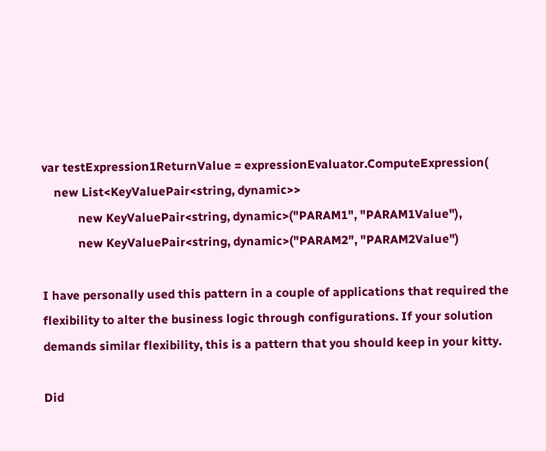var testExpression1ReturnValue = expressionEvaluator.ComputeExpression(
    new List<KeyValuePair<string, dynamic>>
            new KeyValuePair<string, dynamic>("PARAM1", "PARAM1Value"),
            new KeyValuePair<string, dynamic>("PARAM2", "PARAM2Value")

I have personally used this pattern in a couple of applications that required the flexibility to alter the business logic through configurations. If your solution demands similar flexibility, this is a pattern that you should keep in your kitty.

Did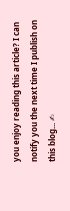you enjoy reading this article? I can notify you the next time I publish on this blog... ✍